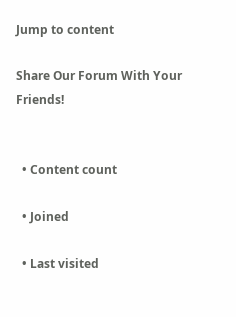Jump to content

Share Our Forum With Your Friends!


  • Content count

  • Joined

  • Last visited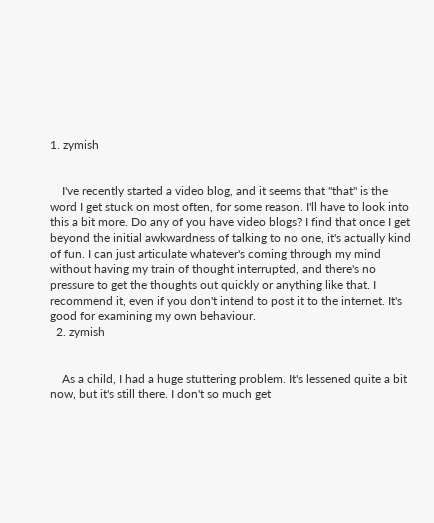1. zymish


    I've recently started a video blog, and it seems that "that" is the word I get stuck on most often, for some reason. I'll have to look into this a bit more. Do any of you have video blogs? I find that once I get beyond the initial awkwardness of talking to no one, it's actually kind of fun. I can just articulate whatever's coming through my mind without having my train of thought interrupted, and there's no pressure to get the thoughts out quickly or anything like that. I recommend it, even if you don't intend to post it to the internet. It's good for examining my own behaviour.
  2. zymish


    As a child, I had a huge stuttering problem. It's lessened quite a bit now, but it's still there. I don't so much get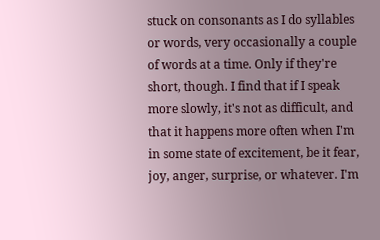stuck on consonants as I do syllables or words, very occasionally a couple of words at a time. Only if they're short, though. I find that if I speak more slowly, it's not as difficult, and that it happens more often when I'm in some state of excitement, be it fear, joy, anger, surprise, or whatever. I'm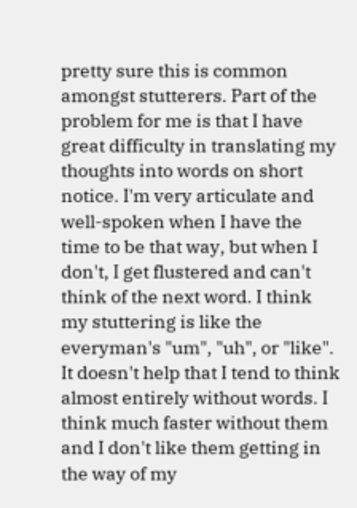pretty sure this is common amongst stutterers. Part of the problem for me is that I have great difficulty in translating my thoughts into words on short notice. I'm very articulate and well-spoken when I have the time to be that way, but when I don't, I get flustered and can't think of the next word. I think my stuttering is like the everyman's "um", "uh", or "like". It doesn't help that I tend to think almost entirely without words. I think much faster without them and I don't like them getting in the way of my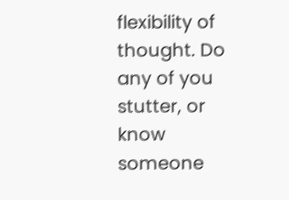flexibility of thought. Do any of you stutter, or know someone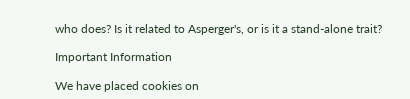who does? Is it related to Asperger's, or is it a stand-alone trait?

Important Information

We have placed cookies on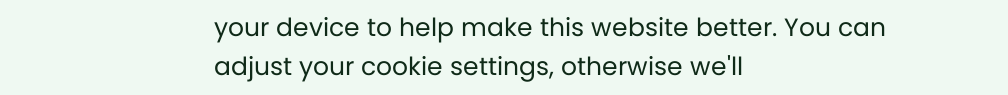your device to help make this website better. You can adjust your cookie settings, otherwise we'll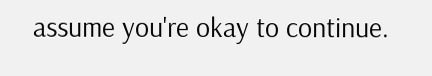assume you're okay to continue.